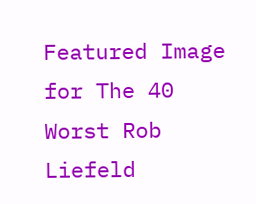Featured Image for The 40 Worst Rob Liefeld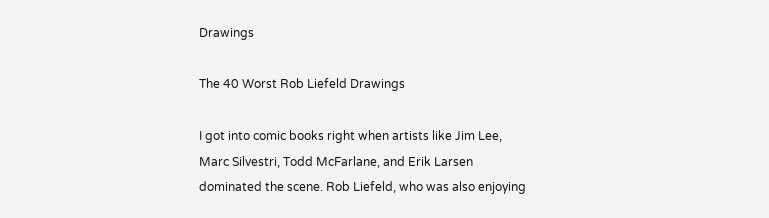Drawings

The 40 Worst Rob Liefeld Drawings

I got into comic books right when artists like Jim Lee, Marc Silvestri, Todd McFarlane, and Erik Larsen dominated the scene. Rob Liefeld, who was also enjoying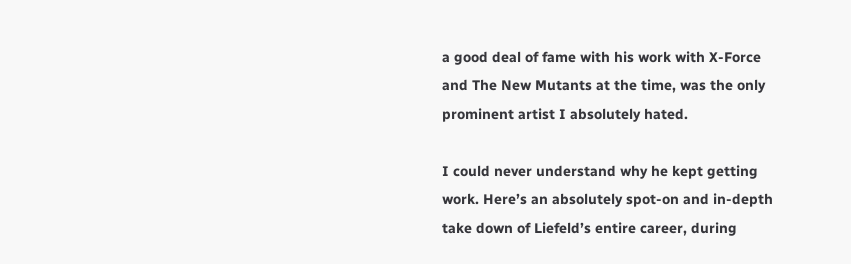a good deal of fame with his work with X-Force and The New Mutants at the time, was the only prominent artist I absolutely hated.

I could never understand why he kept getting work. Here’s an absolutely spot-on and in-depth take down of Liefeld’s entire career, during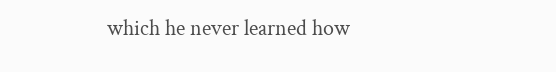which he never learned how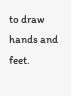to draw hands and feet.